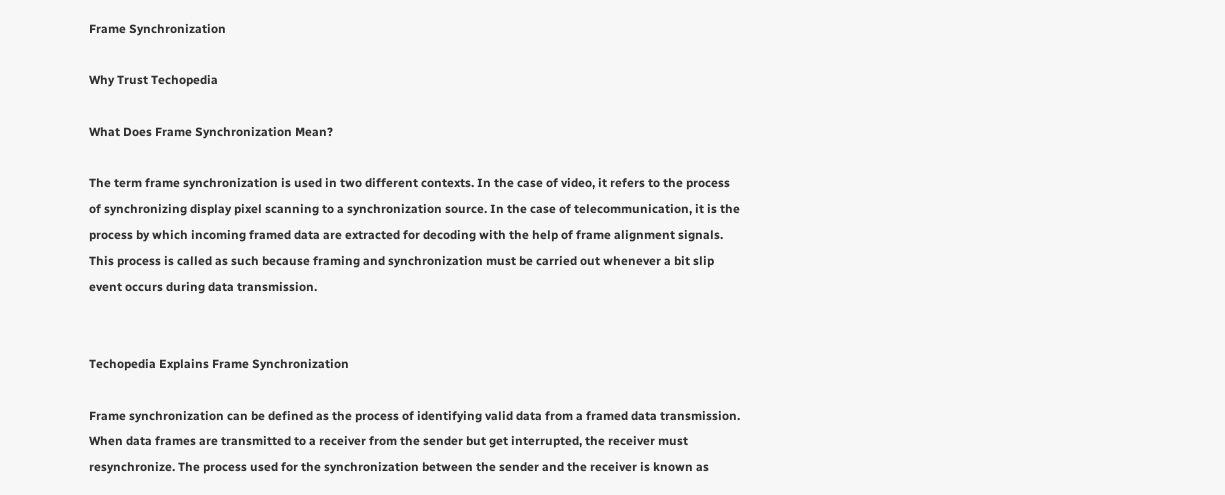Frame Synchronization

Why Trust Techopedia

What Does Frame Synchronization Mean?

The term frame synchronization is used in two different contexts. In the case of video, it refers to the process of synchronizing display pixel scanning to a synchronization source. In the case of telecommunication, it is the process by which incoming framed data are extracted for decoding with the help of frame alignment signals. This process is called as such because framing and synchronization must be carried out whenever a bit slip event occurs during data transmission.


Techopedia Explains Frame Synchronization

Frame synchronization can be defined as the process of identifying valid data from a framed data transmission. When data frames are transmitted to a receiver from the sender but get interrupted, the receiver must resynchronize. The process used for the synchronization between the sender and the receiver is known as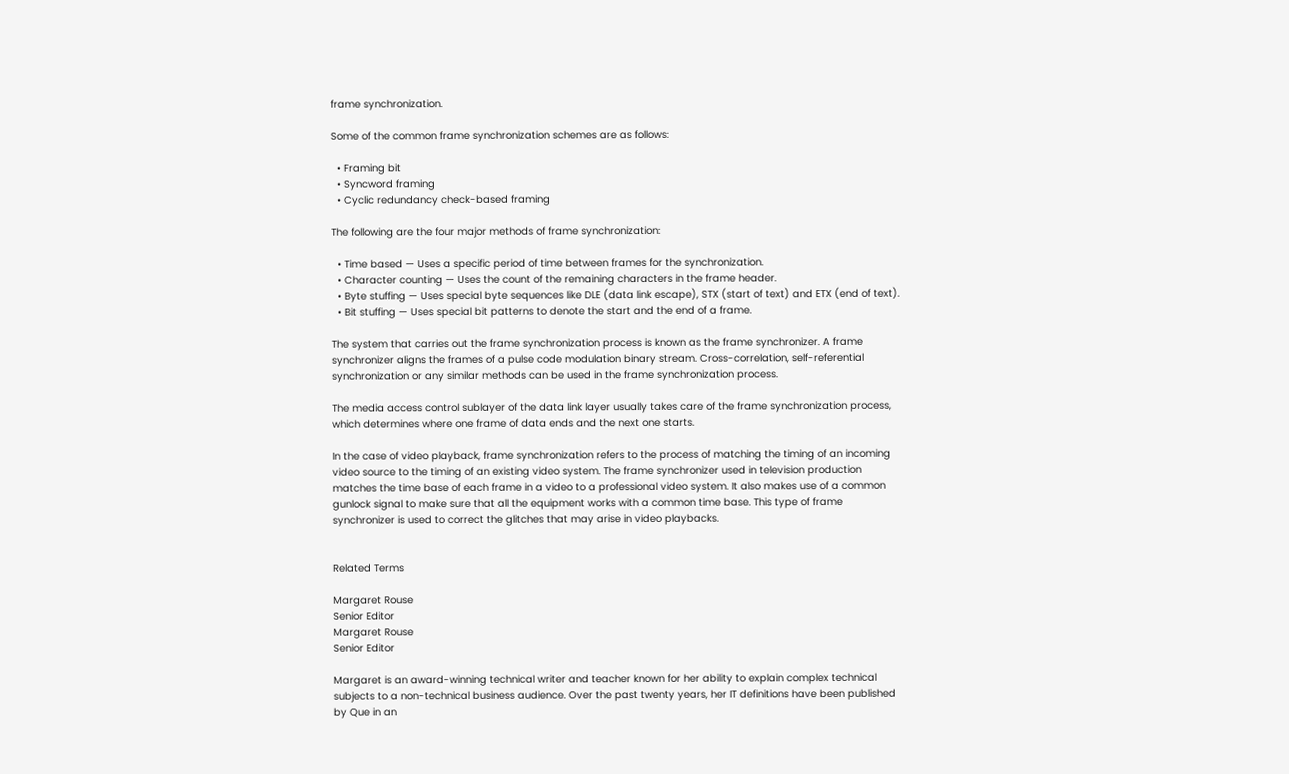frame synchronization.

Some of the common frame synchronization schemes are as follows:

  • Framing bit
  • Syncword framing
  • Cyclic redundancy check-based framing

The following are the four major methods of frame synchronization:

  • Time based — Uses a specific period of time between frames for the synchronization.
  • Character counting — Uses the count of the remaining characters in the frame header.
  • Byte stuffing — Uses special byte sequences like DLE (data link escape), STX (start of text) and ETX (end of text).
  • Bit stuffing — Uses special bit patterns to denote the start and the end of a frame.

The system that carries out the frame synchronization process is known as the frame synchronizer. A frame synchronizer aligns the frames of a pulse code modulation binary stream. Cross-correlation, self-referential synchronization or any similar methods can be used in the frame synchronization process.

The media access control sublayer of the data link layer usually takes care of the frame synchronization process, which determines where one frame of data ends and the next one starts.

In the case of video playback, frame synchronization refers to the process of matching the timing of an incoming video source to the timing of an existing video system. The frame synchronizer used in television production matches the time base of each frame in a video to a professional video system. It also makes use of a common gunlock signal to make sure that all the equipment works with a common time base. This type of frame synchronizer is used to correct the glitches that may arise in video playbacks.


Related Terms

Margaret Rouse
Senior Editor
Margaret Rouse
Senior Editor

Margaret is an award-winning technical writer and teacher known for her ability to explain complex technical subjects to a non-technical business audience. Over the past twenty years, her IT definitions have been published by Que in an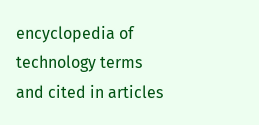encyclopedia of technology terms and cited in articles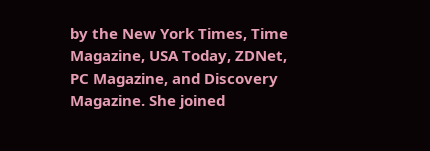by the New York Times, Time Magazine, USA Today, ZDNet, PC Magazine, and Discovery Magazine. She joined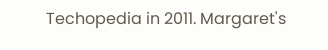Techopedia in 2011. Margaret's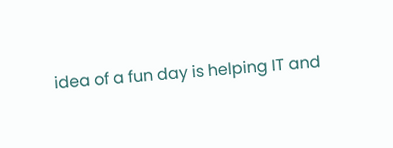idea of a fun day is helping IT and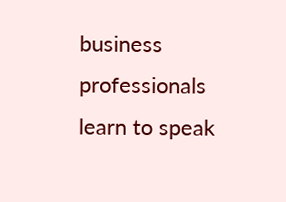business professionals learn to speak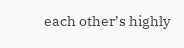each other’s highly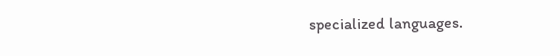specialized languages.